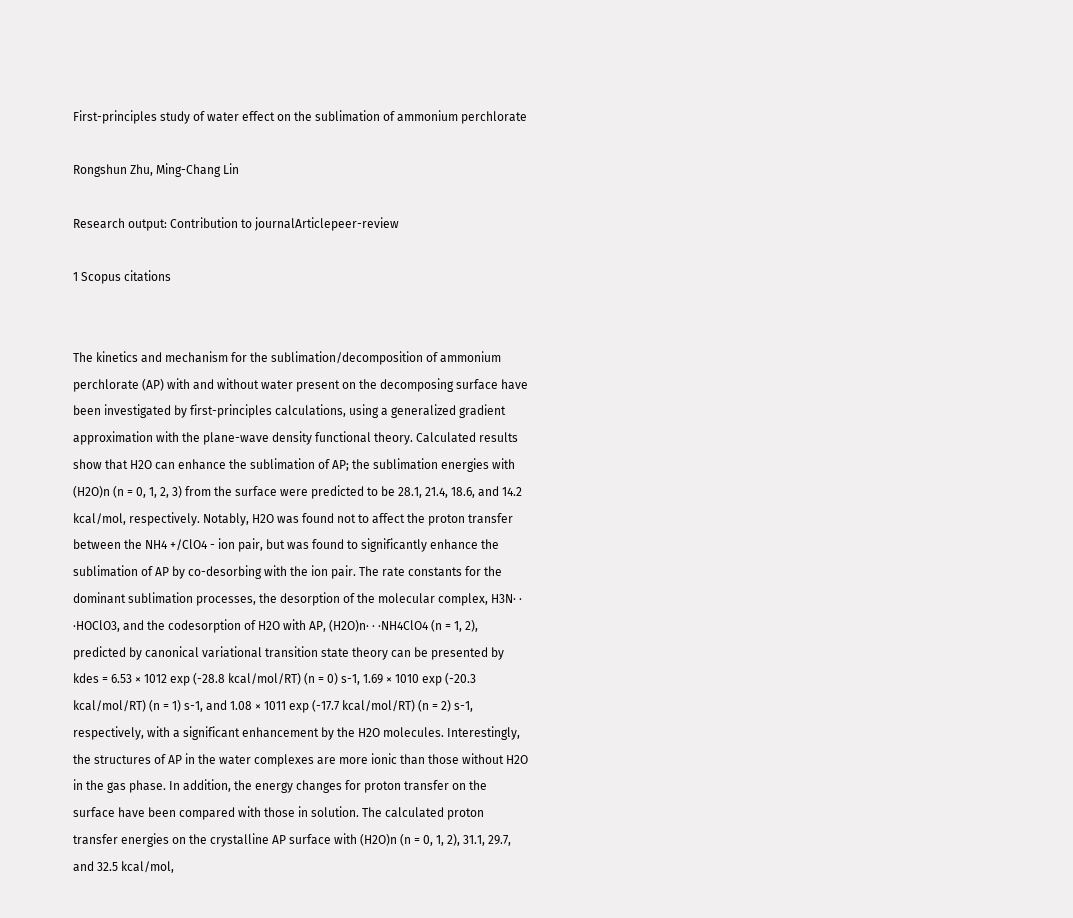First-principles study of water effect on the sublimation of ammonium perchlorate

Rongshun Zhu, Ming-Chang Lin

Research output: Contribution to journalArticlepeer-review

1 Scopus citations


The kinetics and mechanism for the sublimation/decomposition of ammonium perchlorate (AP) with and without water present on the decomposing surface have been investigated by first-principles calculations, using a generalized gradient approximation with the plane-wave density functional theory. Calculated results show that H2O can enhance the sublimation of AP; the sublimation energies with (H2O)n (n = 0, 1, 2, 3) from the surface were predicted to be 28.1, 21.4, 18.6, and 14.2 kcal/mol, respectively. Notably, H2O was found not to affect the proton transfer between the NH4 +/ClO4 - ion pair, but was found to significantly enhance the sublimation of AP by co-desorbing with the ion pair. The rate constants for the dominant sublimation processes, the desorption of the molecular complex, H3N· · ·HOClO3, and the codesorption of H2O with AP, (H2O)n· · ·NH4ClO4 (n = 1, 2), predicted by canonical variational transition state theory can be presented by kdes = 6.53 × 1012 exp (-28.8 kcal/mol/RT) (n = 0) s-1, 1.69 × 1010 exp (-20.3 kcal/mol/RT) (n = 1) s-1, and 1.08 × 1011 exp (-17.7 kcal/mol/RT) (n = 2) s-1, respectively, with a significant enhancement by the H2O molecules. Interestingly, the structures of AP in the water complexes are more ionic than those without H2O in the gas phase. In addition, the energy changes for proton transfer on the surface have been compared with those in solution. The calculated proton transfer energies on the crystalline AP surface with (H2O)n (n = 0, 1, 2), 31.1, 29.7, and 32.5 kcal/mol,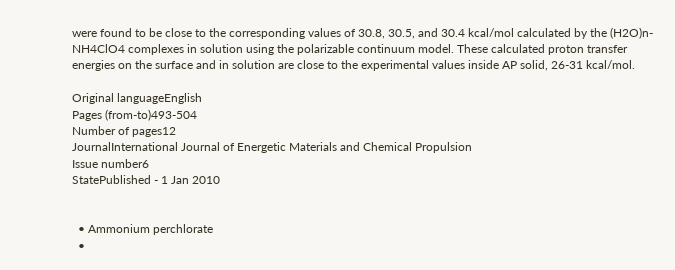were found to be close to the corresponding values of 30.8, 30.5, and 30.4 kcal/mol calculated by the (H2O)n-NH4ClO4 complexes in solution using the polarizable continuum model. These calculated proton transfer energies on the surface and in solution are close to the experimental values inside AP solid, 26-31 kcal/mol.

Original languageEnglish
Pages (from-to)493-504
Number of pages12
JournalInternational Journal of Energetic Materials and Chemical Propulsion
Issue number6
StatePublished - 1 Jan 2010


  • Ammonium perchlorate
  •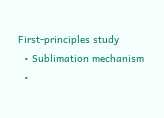First-principles study
  • Sublimation mechanism
  •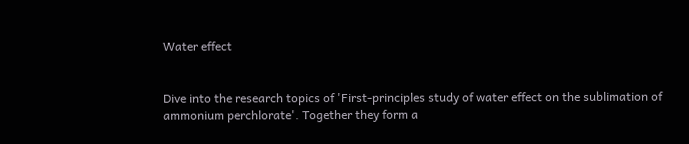Water effect


Dive into the research topics of 'First-principles study of water effect on the sublimation of ammonium perchlorate'. Together they form a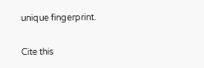unique fingerprint.

Cite this